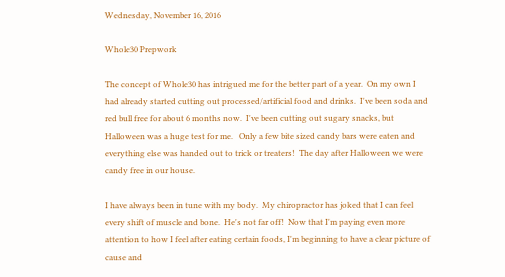Wednesday, November 16, 2016

Whole30 Prepwork

The concept of Whole30 has intrigued me for the better part of a year.  On my own I had already started cutting out processed/artificial food and drinks.  I've been soda and red bull free for about 6 months now.  I've been cutting out sugary snacks, but Halloween was a huge test for me.   Only a few bite sized candy bars were eaten and everything else was handed out to trick or treaters!  The day after Halloween we were candy free in our house.

I have always been in tune with my body.  My chiropractor has joked that I can feel every shift of muscle and bone.  He's not far off!  Now that I'm paying even more attention to how I feel after eating certain foods, I'm beginning to have a clear picture of cause and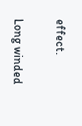effect.

Long winded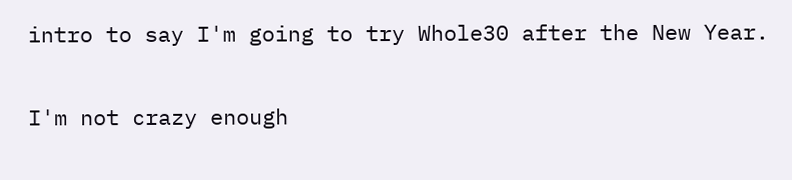intro to say I'm going to try Whole30 after the New Year.

I'm not crazy enough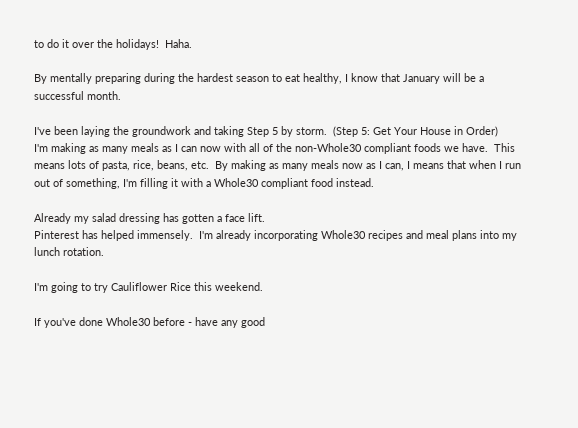to do it over the holidays!  Haha.

By mentally preparing during the hardest season to eat healthy, I know that January will be a successful month.

I've been laying the groundwork and taking Step 5 by storm.  (Step 5: Get Your House in Order)
I'm making as many meals as I can now with all of the non-Whole30 compliant foods we have.  This means lots of pasta, rice, beans, etc.  By making as many meals now as I can, I means that when I run out of something, I'm filling it with a Whole30 compliant food instead.

Already my salad dressing has gotten a face lift.
Pinterest has helped immensely.  I'm already incorporating Whole30 recipes and meal plans into my lunch rotation.

I'm going to try Cauliflower Rice this weekend.

If you've done Whole30 before - have any good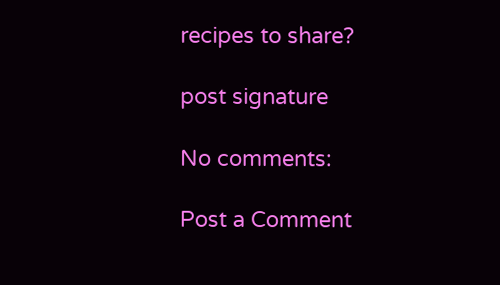recipes to share?

post signature

No comments:

Post a Comment